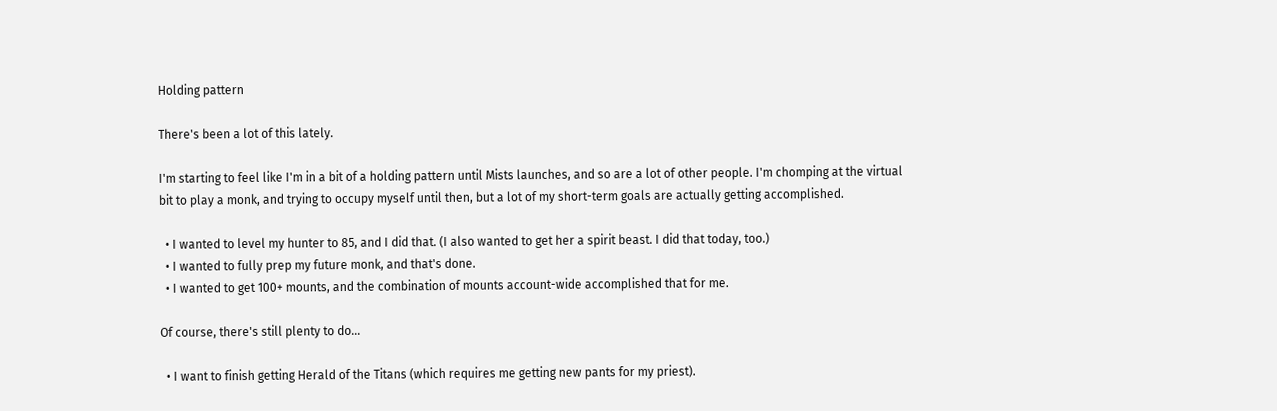Holding pattern

There's been a lot of this lately.

I'm starting to feel like I'm in a bit of a holding pattern until Mists launches, and so are a lot of other people. I'm chomping at the virtual bit to play a monk, and trying to occupy myself until then, but a lot of my short-term goals are actually getting accomplished.

  • I wanted to level my hunter to 85, and I did that. (I also wanted to get her a spirit beast. I did that today, too.)
  • I wanted to fully prep my future monk, and that's done.
  • I wanted to get 100+ mounts, and the combination of mounts account-wide accomplished that for me.

Of course, there's still plenty to do...

  • I want to finish getting Herald of the Titans (which requires me getting new pants for my priest).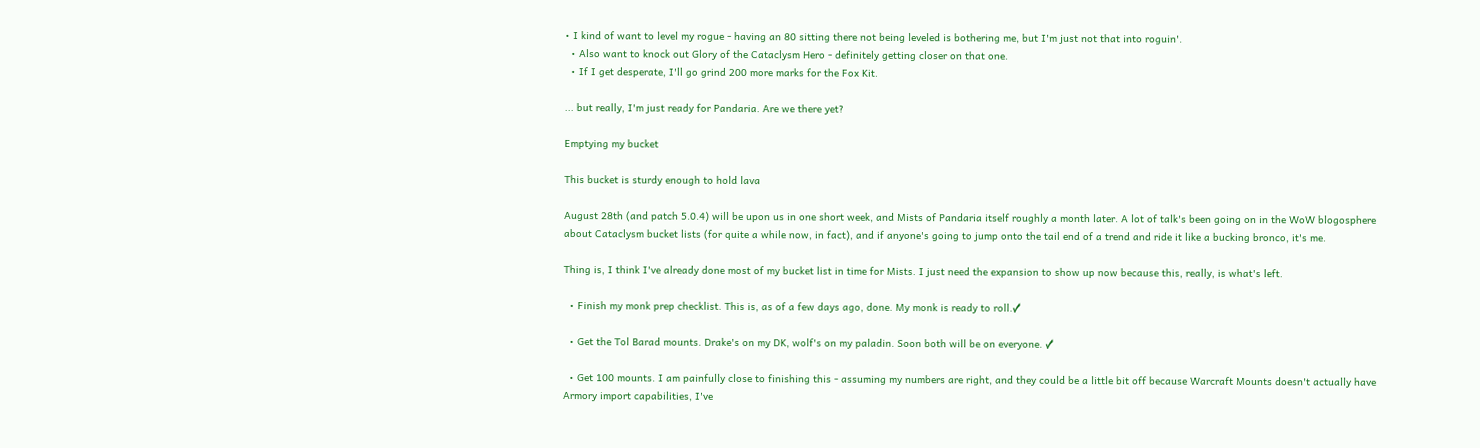• I kind of want to level my rogue - having an 80 sitting there not being leveled is bothering me, but I'm just not that into roguin'.
  • Also want to knock out Glory of the Cataclysm Hero - definitely getting closer on that one.
  • If I get desperate, I'll go grind 200 more marks for the Fox Kit.

... but really, I'm just ready for Pandaria. Are we there yet?

Emptying my bucket

This bucket is sturdy enough to hold lava

August 28th (and patch 5.0.4) will be upon us in one short week, and Mists of Pandaria itself roughly a month later. A lot of talk's been going on in the WoW blogosphere about Cataclysm bucket lists (for quite a while now, in fact), and if anyone's going to jump onto the tail end of a trend and ride it like a bucking bronco, it's me.

Thing is, I think I've already done most of my bucket list in time for Mists. I just need the expansion to show up now because this, really, is what's left.

  • Finish my monk prep checklist. This is, as of a few days ago, done. My monk is ready to roll.✓

  • Get the Tol Barad mounts. Drake's on my DK, wolf's on my paladin. Soon both will be on everyone. ✓

  • Get 100 mounts. I am painfully close to finishing this - assuming my numbers are right, and they could be a little bit off because Warcraft Mounts doesn't actually have Armory import capabilities, I've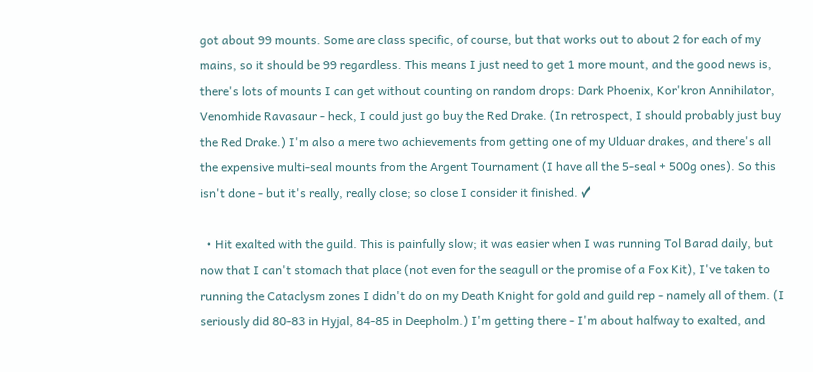got about 99 mounts. Some are class specific, of course, but that works out to about 2 for each of my mains, so it should be 99 regardless. This means I just need to get 1 more mount, and the good news is, there's lots of mounts I can get without counting on random drops: Dark Phoenix, Kor'kron Annihilator, Venomhide Ravasaur - heck, I could just go buy the Red Drake. (In retrospect, I should probably just buy the Red Drake.) I'm also a mere two achievements from getting one of my Ulduar drakes, and there's all the expensive multi-seal mounts from the Argent Tournament (I have all the 5-seal + 500g ones). So this isn't done - but it's really, really close; so close I consider it finished. ✓

  • Hit exalted with the guild. This is painfully slow; it was easier when I was running Tol Barad daily, but now that I can't stomach that place (not even for the seagull or the promise of a Fox Kit), I've taken to running the Cataclysm zones I didn't do on my Death Knight for gold and guild rep - namely all of them. (I seriously did 80-83 in Hyjal, 84-85 in Deepholm.) I'm getting there - I'm about halfway to exalted, and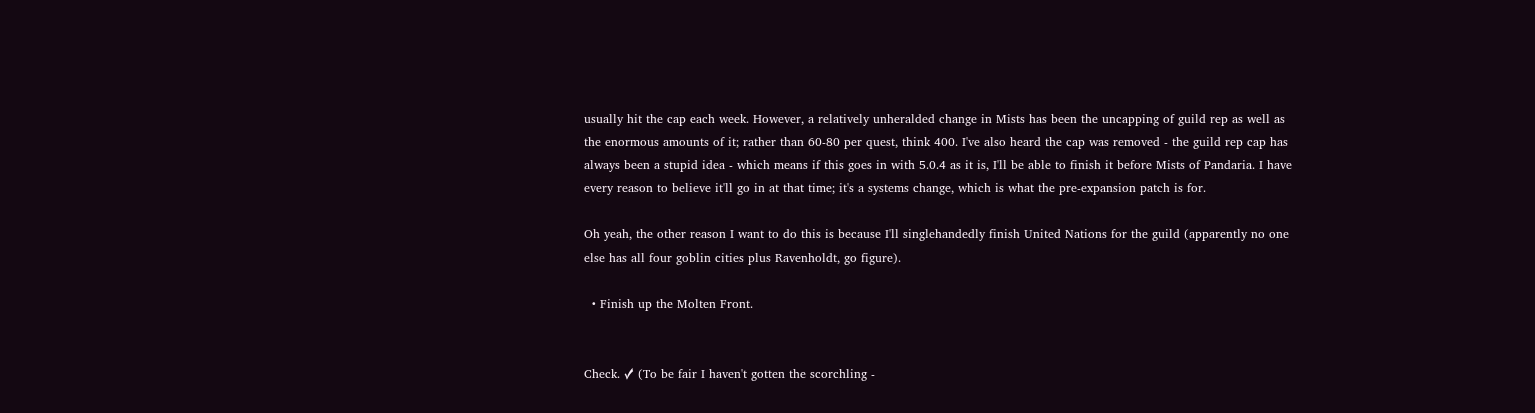usually hit the cap each week. However, a relatively unheralded change in Mists has been the uncapping of guild rep as well as the enormous amounts of it; rather than 60-80 per quest, think 400. I've also heard the cap was removed - the guild rep cap has always been a stupid idea - which means if this goes in with 5.0.4 as it is, I'll be able to finish it before Mists of Pandaria. I have every reason to believe it'll go in at that time; it's a systems change, which is what the pre-expansion patch is for.

Oh yeah, the other reason I want to do this is because I'll singlehandedly finish United Nations for the guild (apparently no one else has all four goblin cities plus Ravenholdt, go figure).

  • Finish up the Molten Front.


Check. ✓ (To be fair I haven't gotten the scorchling -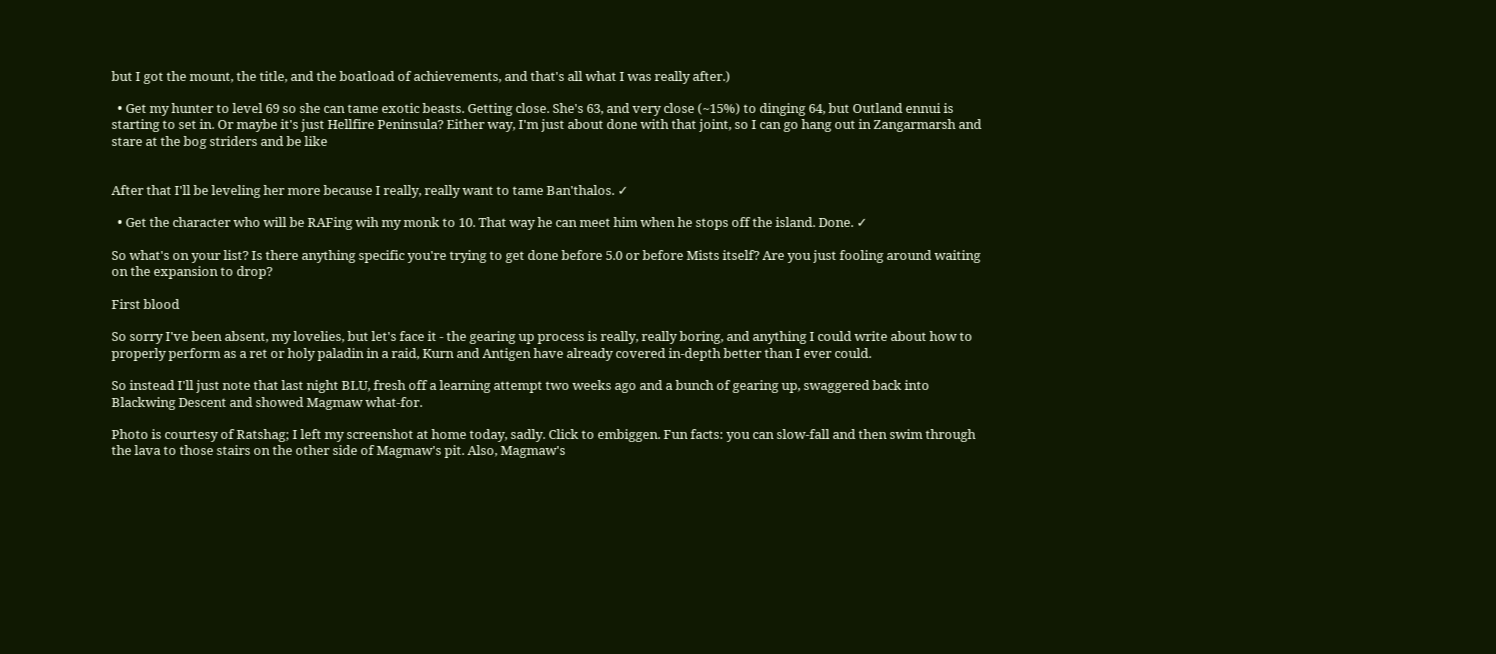but I got the mount, the title, and the boatload of achievements, and that's all what I was really after.)

  • Get my hunter to level 69 so she can tame exotic beasts. Getting close. She's 63, and very close (~15%) to dinging 64, but Outland ennui is starting to set in. Or maybe it's just Hellfire Peninsula? Either way, I'm just about done with that joint, so I can go hang out in Zangarmarsh and stare at the bog striders and be like


After that I'll be leveling her more because I really, really want to tame Ban'thalos. ✓

  • Get the character who will be RAFing wih my monk to 10. That way he can meet him when he stops off the island. Done. ✓

So what's on your list? Is there anything specific you're trying to get done before 5.0 or before Mists itself? Are you just fooling around waiting on the expansion to drop?

First blood

So sorry I've been absent, my lovelies, but let's face it - the gearing up process is really, really boring, and anything I could write about how to properly perform as a ret or holy paladin in a raid, Kurn and Antigen have already covered in-depth better than I ever could.

So instead I'll just note that last night BLU, fresh off a learning attempt two weeks ago and a bunch of gearing up, swaggered back into Blackwing Descent and showed Magmaw what-for.

Photo is courtesy of Ratshag; I left my screenshot at home today, sadly. Click to embiggen. Fun facts: you can slow-fall and then swim through the lava to those stairs on the other side of Magmaw's pit. Also, Magmaw's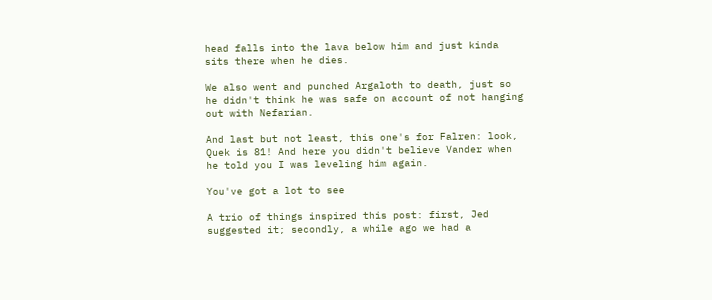head falls into the lava below him and just kinda sits there when he dies.

We also went and punched Argaloth to death, just so he didn't think he was safe on account of not hanging out with Nefarian.

And last but not least, this one's for Falren: look, Quek is 81! And here you didn't believe Vander when he told you I was leveling him again.

You've got a lot to see

A trio of things inspired this post: first, Jed suggested it; secondly, a while ago we had a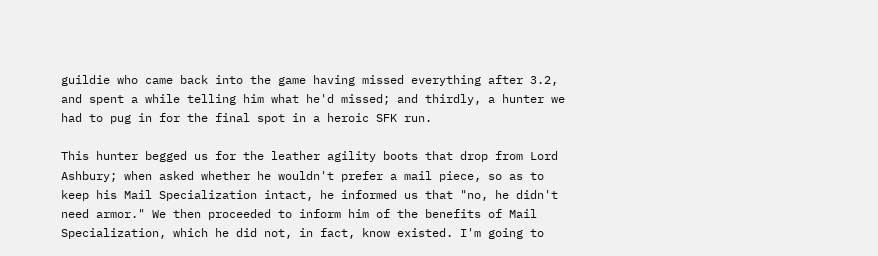guildie who came back into the game having missed everything after 3.2, and spent a while telling him what he'd missed; and thirdly, a hunter we had to pug in for the final spot in a heroic SFK run.

This hunter begged us for the leather agility boots that drop from Lord Ashbury; when asked whether he wouldn't prefer a mail piece, so as to keep his Mail Specialization intact, he informed us that "no, he didn't need armor." We then proceeded to inform him of the benefits of Mail Specialization, which he did not, in fact, know existed. I'm going to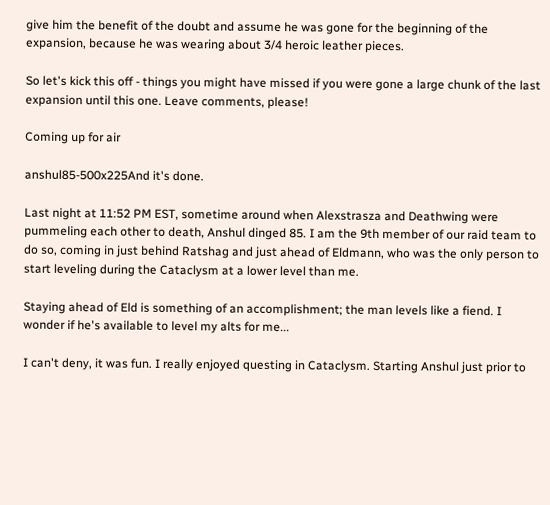give him the benefit of the doubt and assume he was gone for the beginning of the expansion, because he was wearing about 3/4 heroic leather pieces.

So let's kick this off - things you might have missed if you were gone a large chunk of the last expansion until this one. Leave comments, please!

Coming up for air

anshul85-500x225And it's done.

Last night at 11:52 PM EST, sometime around when Alexstrasza and Deathwing were pummeling each other to death, Anshul dinged 85. I am the 9th member of our raid team to do so, coming in just behind Ratshag and just ahead of Eldmann, who was the only person to start leveling during the Cataclysm at a lower level than me.

Staying ahead of Eld is something of an accomplishment; the man levels like a fiend. I wonder if he's available to level my alts for me...

I can't deny, it was fun. I really enjoyed questing in Cataclysm. Starting Anshul just prior to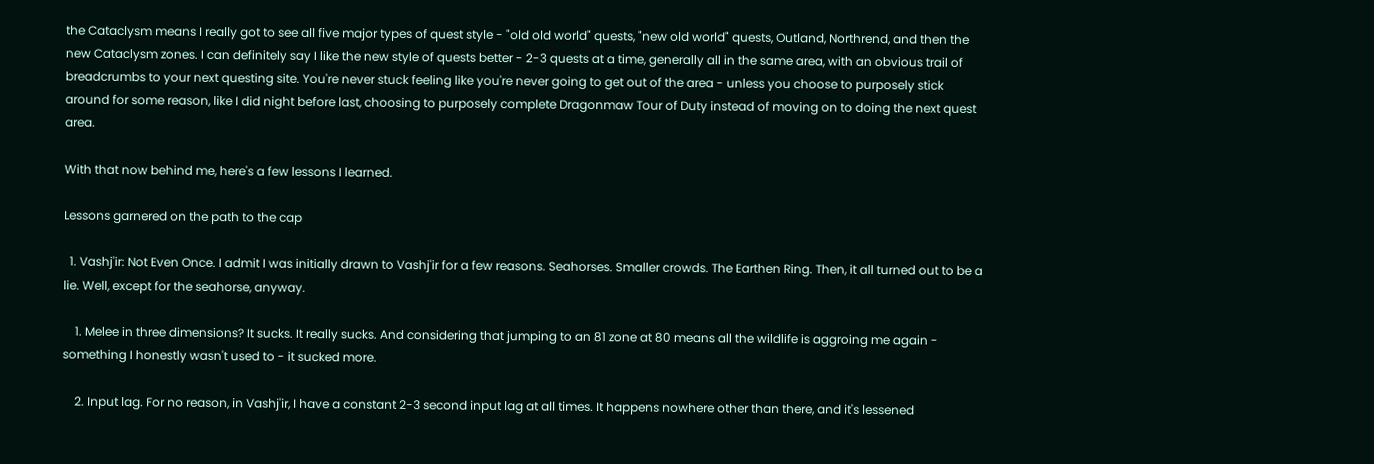the Cataclysm means I really got to see all five major types of quest style - "old old world" quests, "new old world" quests, Outland, Northrend, and then the new Cataclysm zones. I can definitely say I like the new style of quests better - 2-3 quests at a time, generally all in the same area, with an obvious trail of breadcrumbs to your next questing site. You're never stuck feeling like you're never going to get out of the area - unless you choose to purposely stick around for some reason, like I did night before last, choosing to purposely complete Dragonmaw Tour of Duty instead of moving on to doing the next quest area.

With that now behind me, here's a few lessons I learned.

Lessons garnered on the path to the cap

  1. Vashj'ir: Not Even Once. I admit I was initially drawn to Vashj'ir for a few reasons. Seahorses. Smaller crowds. The Earthen Ring. Then, it all turned out to be a lie. Well, except for the seahorse, anyway.

    1. Melee in three dimensions? It sucks. It really sucks. And considering that jumping to an 81 zone at 80 means all the wildlife is aggroing me again - something I honestly wasn't used to - it sucked more.

    2. Input lag. For no reason, in Vashj'ir, I have a constant 2-3 second input lag at all times. It happens nowhere other than there, and it's lessened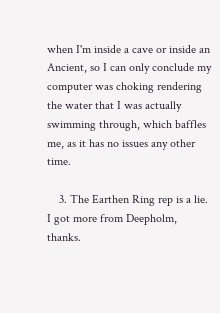when I'm inside a cave or inside an Ancient, so I can only conclude my computer was choking rendering the water that I was actually swimming through, which baffles me, as it has no issues any other time.

    3. The Earthen Ring rep is a lie. I got more from Deepholm, thanks.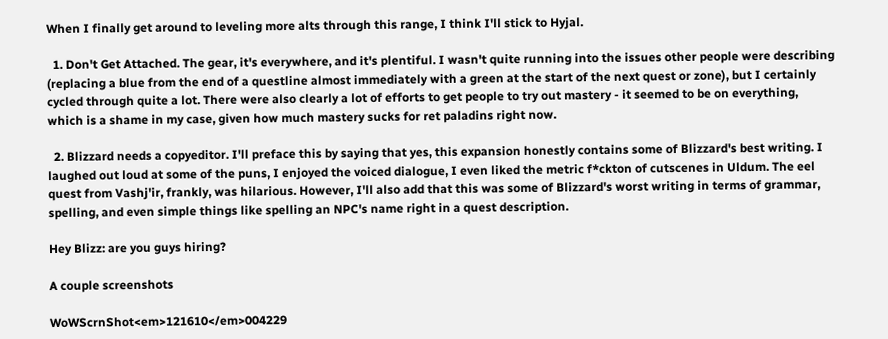When I finally get around to leveling more alts through this range, I think I'll stick to Hyjal.

  1. Don't Get Attached. The gear, it's everywhere, and it's plentiful. I wasn't quite running into the issues other people were describing (replacing a blue from the end of a questline almost immediately with a green at the start of the next quest or zone), but I certainly cycled through quite a lot. There were also clearly a lot of efforts to get people to try out mastery - it seemed to be on everything, which is a shame in my case, given how much mastery sucks for ret paladins right now.

  2. Blizzard needs a copyeditor. I'll preface this by saying that yes, this expansion honestly contains some of Blizzard's best writing. I laughed out loud at some of the puns, I enjoyed the voiced dialogue, I even liked the metric f*ckton of cutscenes in Uldum. The eel quest from Vashj'ir, frankly, was hilarious. However, I'll also add that this was some of Blizzard's worst writing in terms of grammar, spelling, and even simple things like spelling an NPC's name right in a quest description.

Hey Blizz: are you guys hiring?

A couple screenshots

WoWScrnShot<em>121610</em>004229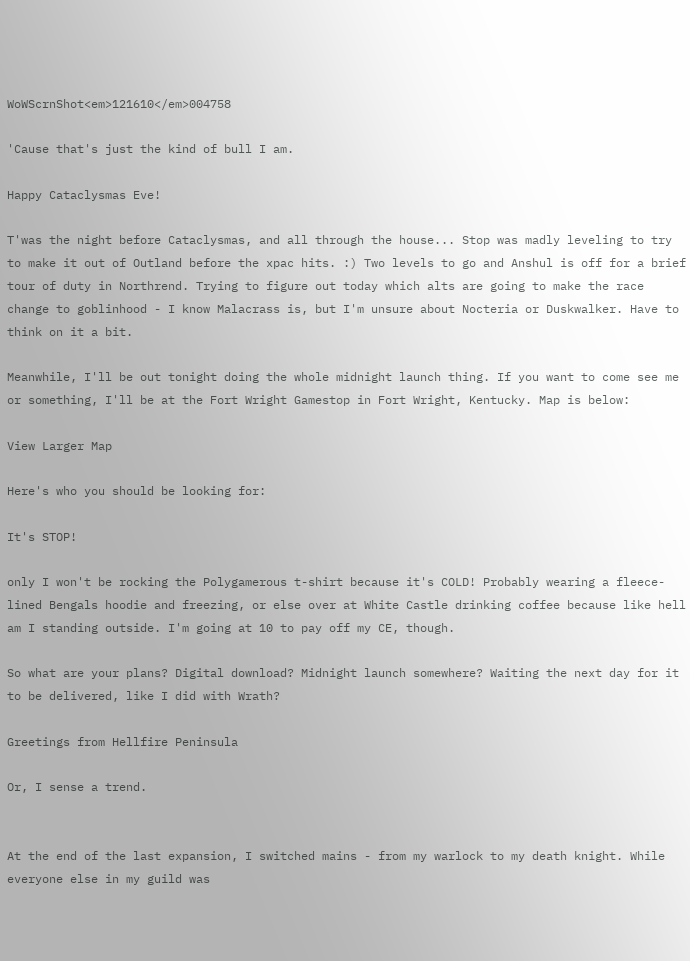WoWScrnShot<em>121610</em>004758

'Cause that's just the kind of bull I am.

Happy Cataclysmas Eve!

T'was the night before Cataclysmas, and all through the house... Stop was madly leveling to try to make it out of Outland before the xpac hits. :) Two levels to go and Anshul is off for a brief tour of duty in Northrend. Trying to figure out today which alts are going to make the race change to goblinhood - I know Malacrass is, but I'm unsure about Nocteria or Duskwalker. Have to think on it a bit.

Meanwhile, I'll be out tonight doing the whole midnight launch thing. If you want to come see me or something, I'll be at the Fort Wright Gamestop in Fort Wright, Kentucky. Map is below:

View Larger Map

Here's who you should be looking for:

It's STOP!

only I won't be rocking the Polygamerous t-shirt because it's COLD! Probably wearing a fleece-lined Bengals hoodie and freezing, or else over at White Castle drinking coffee because like hell am I standing outside. I'm going at 10 to pay off my CE, though.

So what are your plans? Digital download? Midnight launch somewhere? Waiting the next day for it to be delivered, like I did with Wrath?

Greetings from Hellfire Peninsula

Or, I sense a trend.


At the end of the last expansion, I switched mains - from my warlock to my death knight. While everyone else in my guild was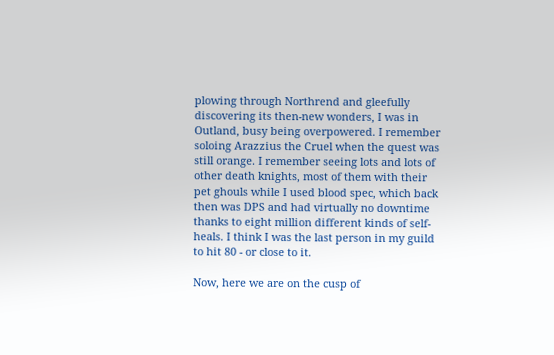plowing through Northrend and gleefully discovering its then-new wonders, I was in Outland, busy being overpowered. I remember soloing Arazzius the Cruel when the quest was still orange. I remember seeing lots and lots of other death knights, most of them with their pet ghouls while I used blood spec, which back then was DPS and had virtually no downtime thanks to eight million different kinds of self-heals. I think I was the last person in my guild to hit 80 - or close to it.

Now, here we are on the cusp of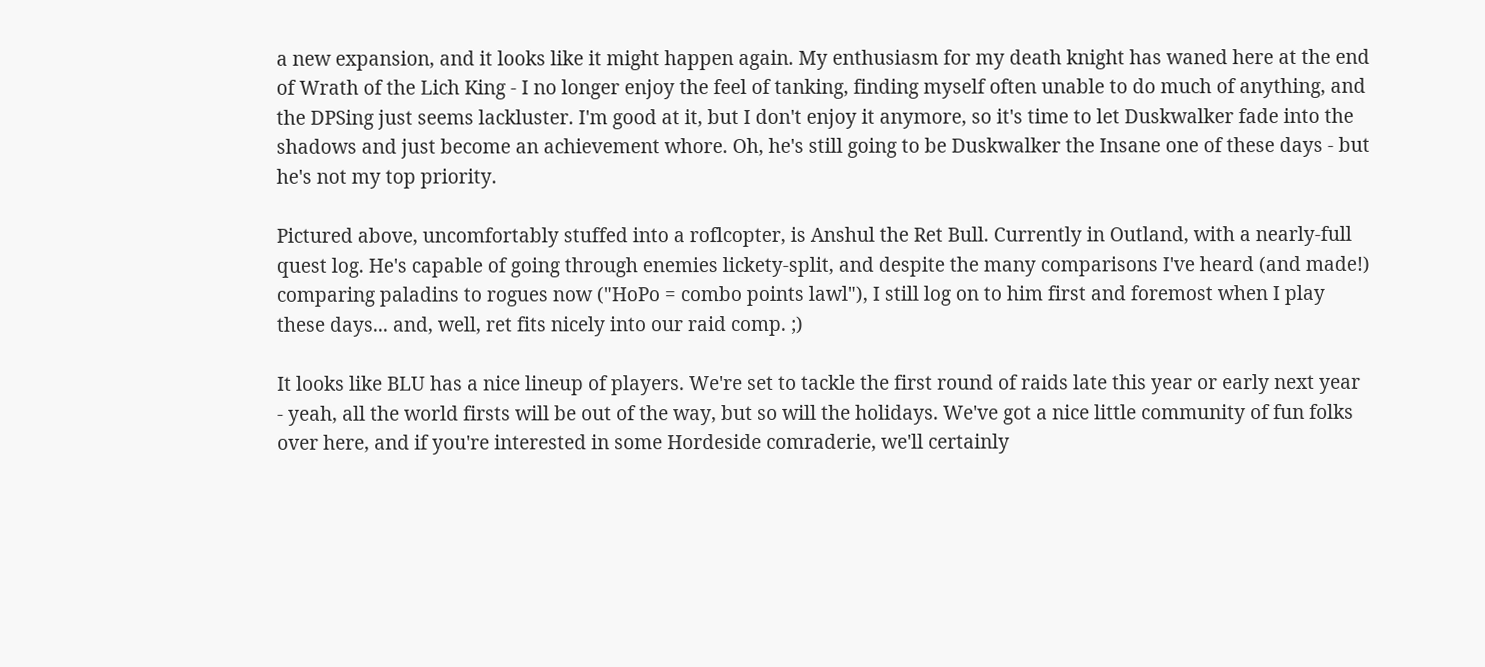a new expansion, and it looks like it might happen again. My enthusiasm for my death knight has waned here at the end of Wrath of the Lich King - I no longer enjoy the feel of tanking, finding myself often unable to do much of anything, and the DPSing just seems lackluster. I'm good at it, but I don't enjoy it anymore, so it's time to let Duskwalker fade into the shadows and just become an achievement whore. Oh, he's still going to be Duskwalker the Insane one of these days - but he's not my top priority.

Pictured above, uncomfortably stuffed into a roflcopter, is Anshul the Ret Bull. Currently in Outland, with a nearly-full quest log. He's capable of going through enemies lickety-split, and despite the many comparisons I've heard (and made!) comparing paladins to rogues now ("HoPo = combo points lawl"), I still log on to him first and foremost when I play these days... and, well, ret fits nicely into our raid comp. ;)

It looks like BLU has a nice lineup of players. We're set to tackle the first round of raids late this year or early next year - yeah, all the world firsts will be out of the way, but so will the holidays. We've got a nice little community of fun folks over here, and if you're interested in some Hordeside comraderie, we'll certainly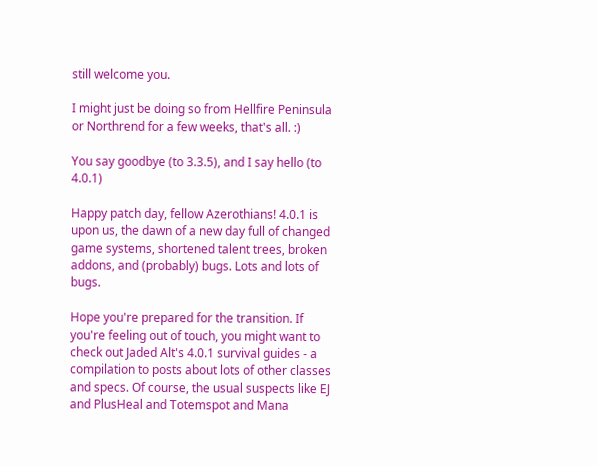still welcome you.

I might just be doing so from Hellfire Peninsula or Northrend for a few weeks, that's all. :)

You say goodbye (to 3.3.5), and I say hello (to 4.0.1)

Happy patch day, fellow Azerothians! 4.0.1 is upon us, the dawn of a new day full of changed game systems, shortened talent trees, broken addons, and (probably) bugs. Lots and lots of bugs.

Hope you're prepared for the transition. If you're feeling out of touch, you might want to check out Jaded Alt's 4.0.1 survival guides - a compilation to posts about lots of other classes and specs. Of course, the usual suspects like EJ and PlusHeal and Totemspot and Mana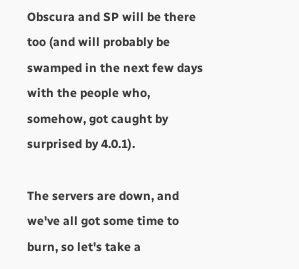Obscura and SP will be there too (and will probably be swamped in the next few days with the people who, somehow, got caught by surprised by 4.0.1).

The servers are down, and we've all got some time to burn, so let's take a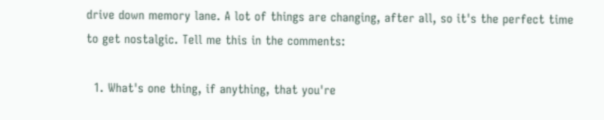drive down memory lane. A lot of things are changing, after all, so it's the perfect time to get nostalgic. Tell me this in the comments:

  1. What's one thing, if anything, that you're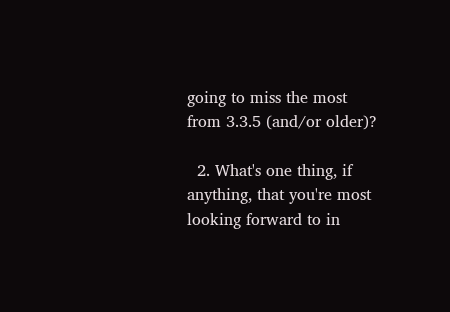going to miss the most from 3.3.5 (and/or older)?

  2. What's one thing, if anything, that you're most looking forward to in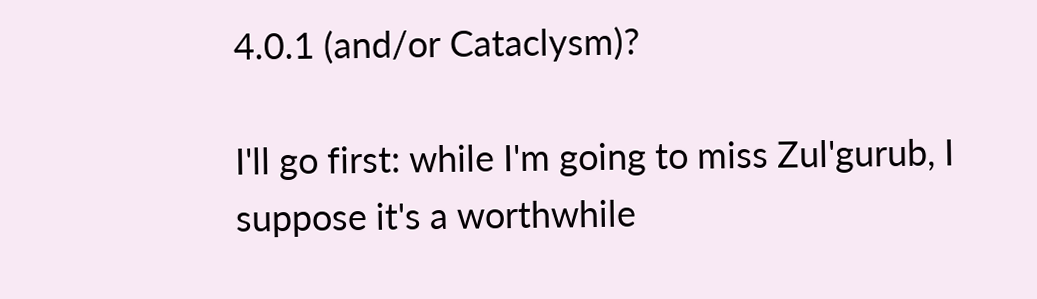4.0.1 (and/or Cataclysm)?

I'll go first: while I'm going to miss Zul'gurub, I suppose it's a worthwhile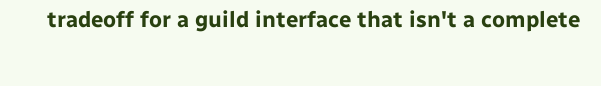tradeoff for a guild interface that isn't a complete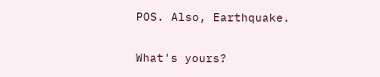POS. Also, Earthquake.

What's yours?